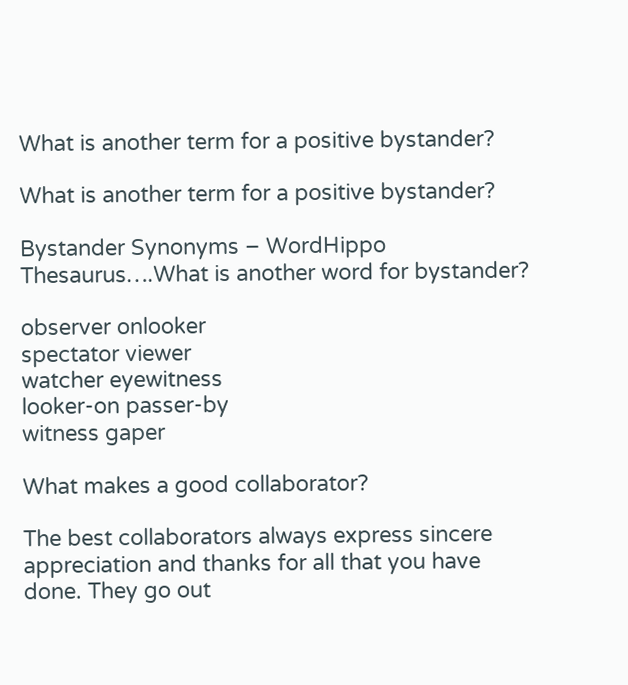What is another term for a positive bystander?

What is another term for a positive bystander?

Bystander Synonyms – WordHippo Thesaurus….What is another word for bystander?

observer onlooker
spectator viewer
watcher eyewitness
looker-on passer-by
witness gaper

What makes a good collaborator?

The best collaborators always express sincere appreciation and thanks for all that you have done. They go out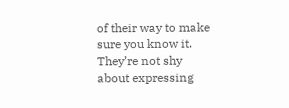of their way to make sure you know it. They’re not shy about expressing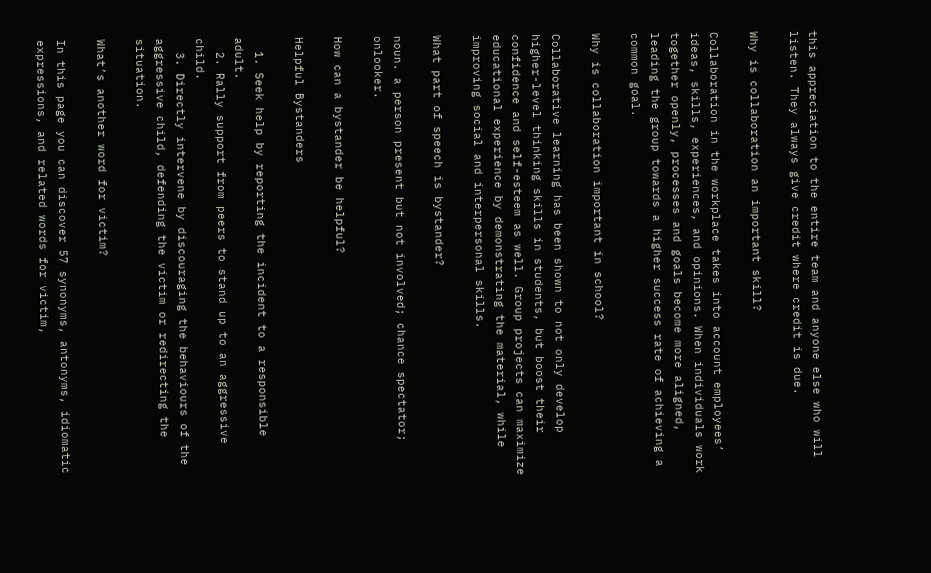this appreciation to the entire team and anyone else who will listen. They always give credit where credit is due.

Why is collaboration an important skill?

Collaboration in the workplace takes into account employees’ ideas, skills, experiences, and opinions. When individuals work together openly, processes and goals become more aligned, leading the group towards a higher success rate of achieving a common goal.

Why is collaboration important in school?

Collaborative learning has been shown to not only develop higher-level thinking skills in students, but boost their confidence and self-esteem as well. Group projects can maximize educational experience by demonstrating the material, while improving social and interpersonal skills.

What part of speech is bystander?

noun. a person present but not involved; chance spectator; onlooker.

How can a bystander be helpful?

Helpful Bystanders

  1. Seek help by reporting the incident to a responsible adult.
  2. Rally support from peers to stand up to an aggressive child.
  3. Directly intervene by discouraging the behaviours of the aggressive child, defending the victim or redirecting the situation.

What’s another word for victim?

In this page you can discover 57 synonyms, antonyms, idiomatic expressions, and related words for victim,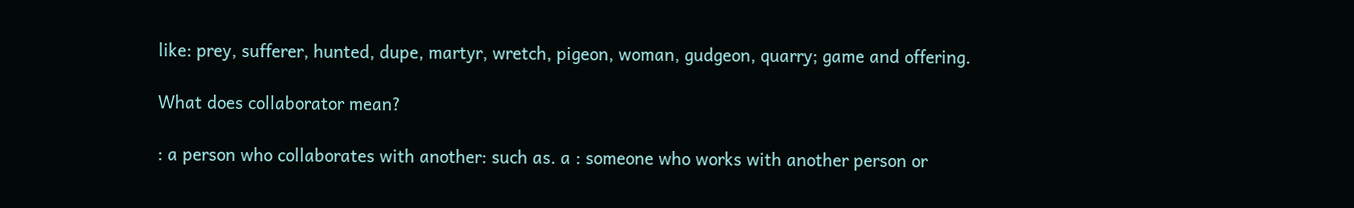like: prey, sufferer, hunted, dupe, martyr, wretch, pigeon, woman, gudgeon, quarry; game and offering.

What does collaborator mean?

: a person who collaborates with another: such as. a : someone who works with another person or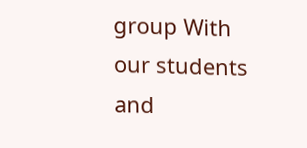group With our students and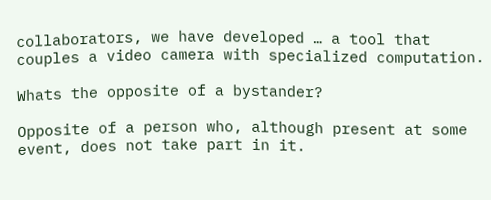collaborators, we have developed … a tool that couples a video camera with specialized computation.

Whats the opposite of a bystander?

Opposite of a person who, although present at some event, does not take part in it.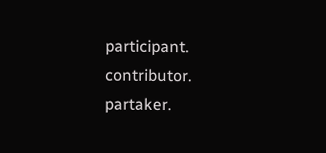participant. contributor. partaker.